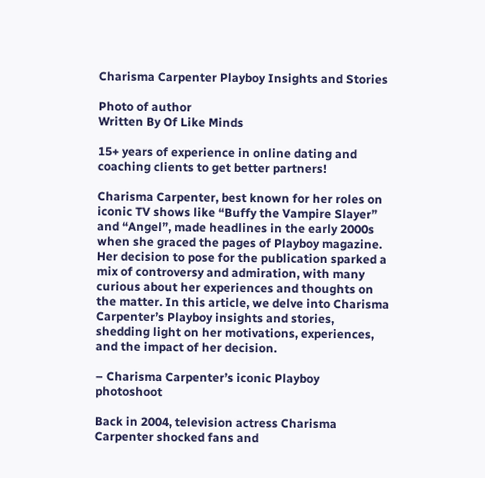Charisma Carpenter Playboy Insights and Stories

Photo of author
Written By Of Like Minds

15+ years of experience in online dating and coaching clients to get better partners!

Charisma Carpenter, best known for her roles on iconic TV shows like “Buffy the Vampire Slayer” and “Angel”, made headlines in the early 2000s when she graced the pages of Playboy magazine. Her decision to pose for the publication sparked a mix of controversy and admiration, with many curious about her experiences and thoughts on the matter. In this article, we delve into Charisma Carpenter’s Playboy insights and stories, shedding light on her motivations, experiences, and the impact of her decision.

– Charisma Carpenter’s iconic Playboy photoshoot

Back in 2004, television actress Charisma Carpenter shocked fans and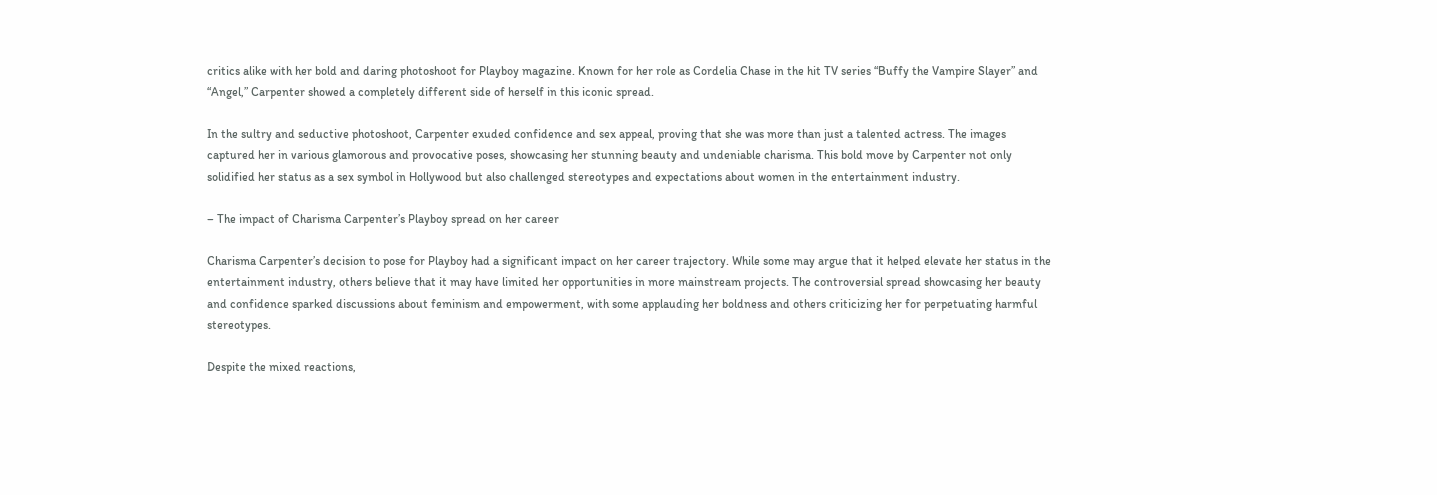critics alike with her bold and daring photoshoot for Playboy magazine. Known for her role as Cordelia Chase in the hit TV series “Buffy the Vampire Slayer” and “Angel,” Carpenter showed a completely different side of herself in this iconic spread.

In the sultry and seductive photoshoot, Carpenter exuded confidence and sex appeal, proving that she was more than just a talented actress. The images captured her in various glamorous and provocative poses, showcasing her stunning beauty and undeniable charisma. This bold move by Carpenter not only solidified her status as a sex symbol in Hollywood but also challenged stereotypes and expectations about women in the entertainment industry.

– The impact of Charisma Carpenter’s Playboy spread on her career

Charisma Carpenter’s decision to pose for Playboy had a significant impact on her career trajectory. While some may argue that it helped elevate her status in the entertainment industry, others believe that it may have limited her opportunities in more mainstream projects. The controversial spread showcasing her beauty and confidence sparked discussions about feminism and empowerment, with some applauding her boldness and others criticizing her for perpetuating harmful stereotypes.

Despite the mixed reactions,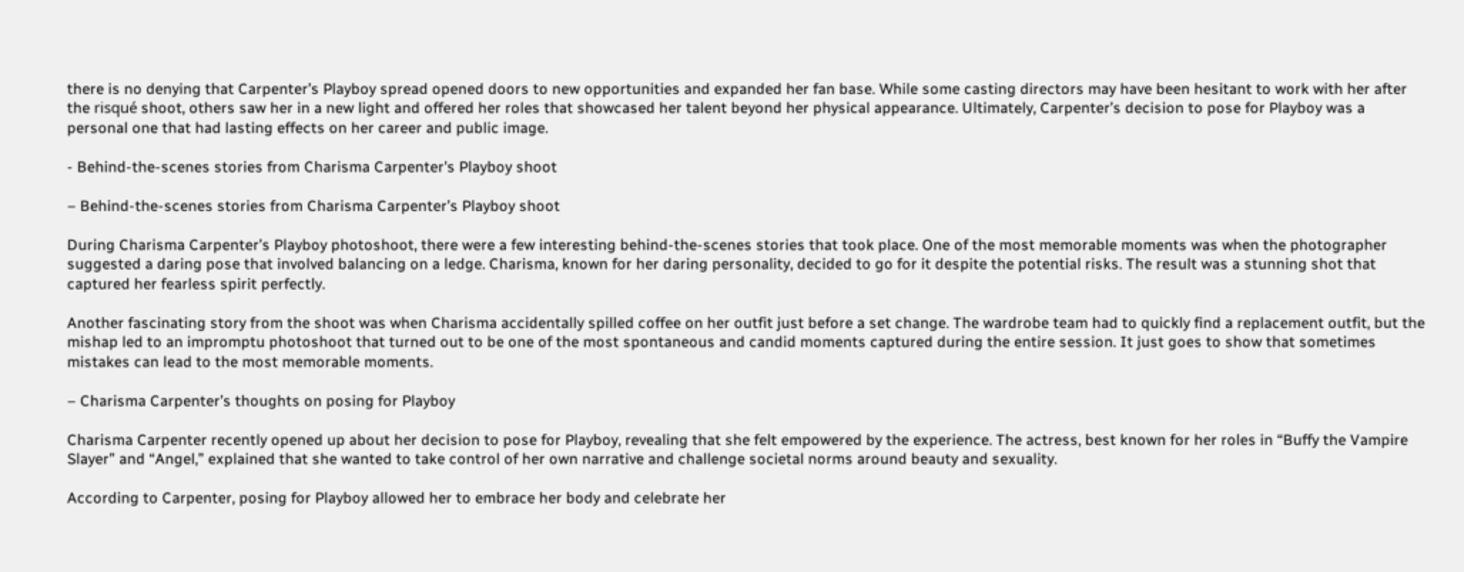there is no denying that Carpenter’s Playboy spread opened doors to new opportunities and expanded her fan base. While some casting directors may have been hesitant to work with her after the risqué shoot, others saw her in a new light and offered her roles that showcased her talent beyond her physical appearance. Ultimately, Carpenter’s decision to pose for Playboy was a personal one that had lasting effects on her career and public image.

- Behind-the-scenes stories from Charisma Carpenter's Playboy shoot

– Behind-the-scenes stories from Charisma Carpenter’s Playboy shoot

During Charisma Carpenter’s Playboy photoshoot, there were a few interesting behind-the-scenes stories that took place. One of the most memorable moments was when the photographer suggested a daring pose that involved balancing on a ledge. Charisma, known for her daring personality, decided to go for it despite the potential risks. The result was a stunning shot that captured her fearless spirit perfectly.

Another fascinating story from the shoot was when Charisma accidentally spilled coffee on her outfit just before a set change. The wardrobe team had to quickly find a replacement outfit, but the mishap led to an impromptu photoshoot that turned out to be one of the most spontaneous and candid moments captured during the entire session. It just goes to show that sometimes mistakes can lead to the most memorable moments.

– Charisma Carpenter’s thoughts on posing for Playboy

Charisma Carpenter recently opened up about her decision to pose for Playboy, revealing that she felt empowered by the experience. The actress, best known for her roles in “Buffy the Vampire Slayer” and “Angel,” explained that she wanted to take control of her own narrative and challenge societal norms around beauty and sexuality.

According to Carpenter, posing for Playboy allowed her to embrace her body and celebrate her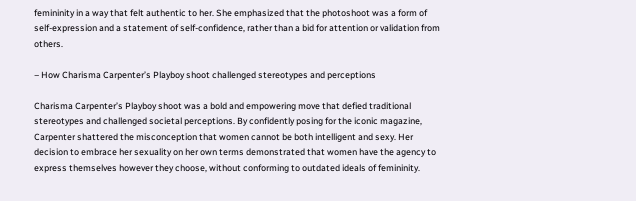femininity in a way that felt authentic to her. She emphasized that the photoshoot was a form of self-expression and a statement of self-confidence, rather than a bid for attention or validation from others.

– How Charisma Carpenter’s Playboy shoot challenged stereotypes and perceptions

Charisma Carpenter’s Playboy shoot was a bold and empowering move that defied traditional stereotypes and challenged societal perceptions. By confidently posing for the iconic magazine, Carpenter shattered the misconception that women cannot be both intelligent and sexy. Her decision to embrace her sexuality on her own terms demonstrated that women have the agency to express themselves however they choose, without conforming to outdated ideals of femininity.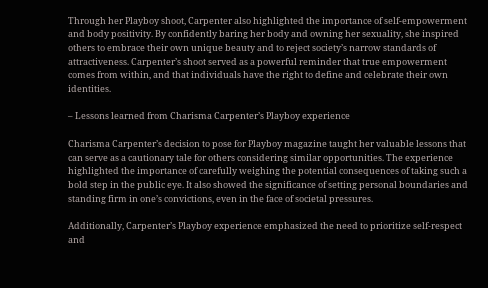Through her Playboy shoot, Carpenter also highlighted the importance of self-empowerment and body positivity. By confidently baring her body and owning her sexuality, she inspired others to embrace their own unique beauty and to reject society’s narrow standards of attractiveness. Carpenter’s shoot served as a powerful reminder that true empowerment comes from within, and that individuals have the right to define and celebrate their own identities.

– Lessons learned from Charisma Carpenter’s Playboy experience

Charisma Carpenter’s decision to pose for Playboy magazine taught her valuable lessons that can serve as a cautionary tale for others considering similar opportunities. The experience highlighted the importance of carefully weighing the potential consequences of taking such a bold step in the public eye. It also showed the significance of setting personal boundaries and standing firm in one’s convictions, even in the face of societal pressures.

Additionally, Carpenter’s Playboy experience emphasized the need to prioritize self-respect and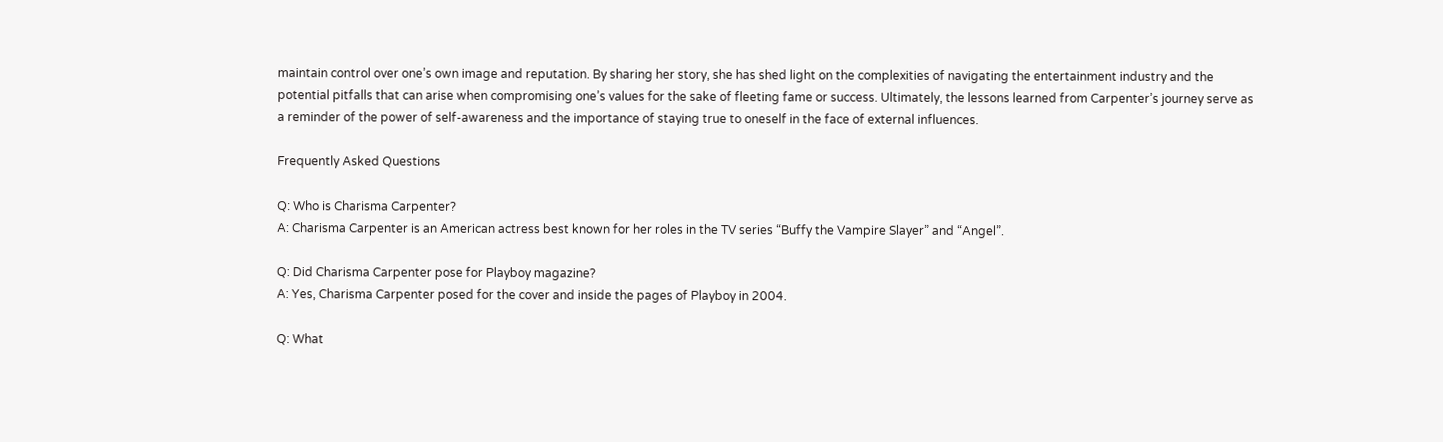maintain control over one’s own image and reputation. By sharing her story, she has shed light on the complexities of navigating the entertainment industry and the potential pitfalls that can arise when compromising one’s values for the sake of fleeting fame or success. Ultimately, the lessons learned from Carpenter’s journey serve as a reminder of the power of self-awareness and the importance of staying true to oneself in the face of external influences.

Frequently Asked Questions

Q: Who is Charisma Carpenter?
A: Charisma Carpenter is an American actress best known for her roles in the TV series “Buffy the Vampire Slayer” and “Angel”.

Q: Did Charisma Carpenter pose for Playboy magazine?
A: Yes, Charisma Carpenter posed for the cover and inside the pages of Playboy in 2004.

Q: What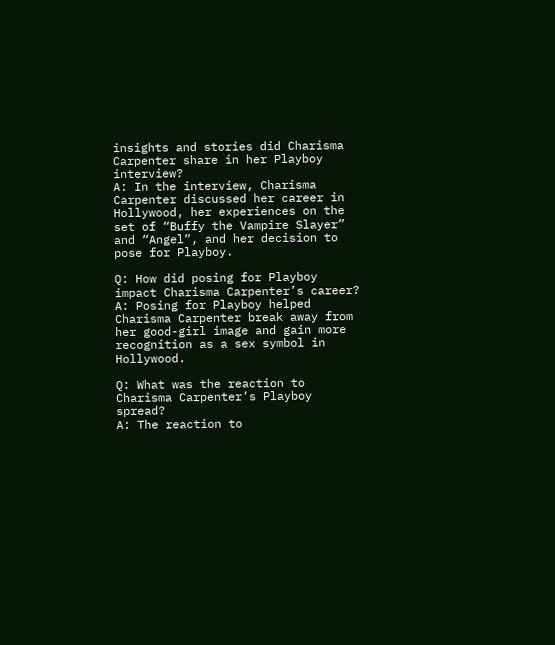insights and stories did Charisma Carpenter share in her Playboy interview?
A: In the interview, Charisma Carpenter discussed her career in Hollywood, her experiences on the set of “Buffy the Vampire Slayer” and “Angel”, and her decision to pose for Playboy.

Q: How did posing for Playboy impact Charisma Carpenter’s career?
A: Posing for Playboy helped Charisma Carpenter break away from her good-girl image and gain more recognition as a sex symbol in Hollywood.

Q: What was the reaction to Charisma Carpenter’s Playboy spread?
A: The reaction to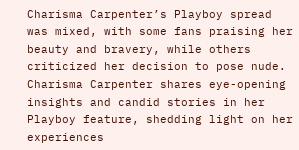Charisma Carpenter’s Playboy spread was mixed, with some fans praising her beauty and bravery, while others criticized her decision to pose nude. Charisma Carpenter shares eye-opening insights and candid stories in her Playboy feature, shedding light on her experiences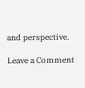and perspective.

Leave a Comment